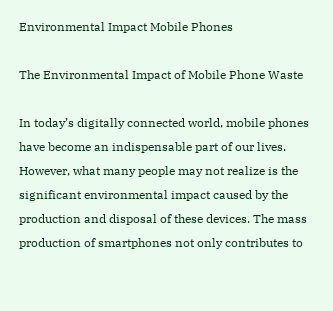Environmental Impact Mobile Phones

The Environmental Impact of Mobile Phone Waste

In today’s digitally connected world, mobile phones have become an indispensable part of our lives. However, what many people may not realize is the significant environmental impact caused by the production and disposal of these devices. The mass production of smartphones not only contributes to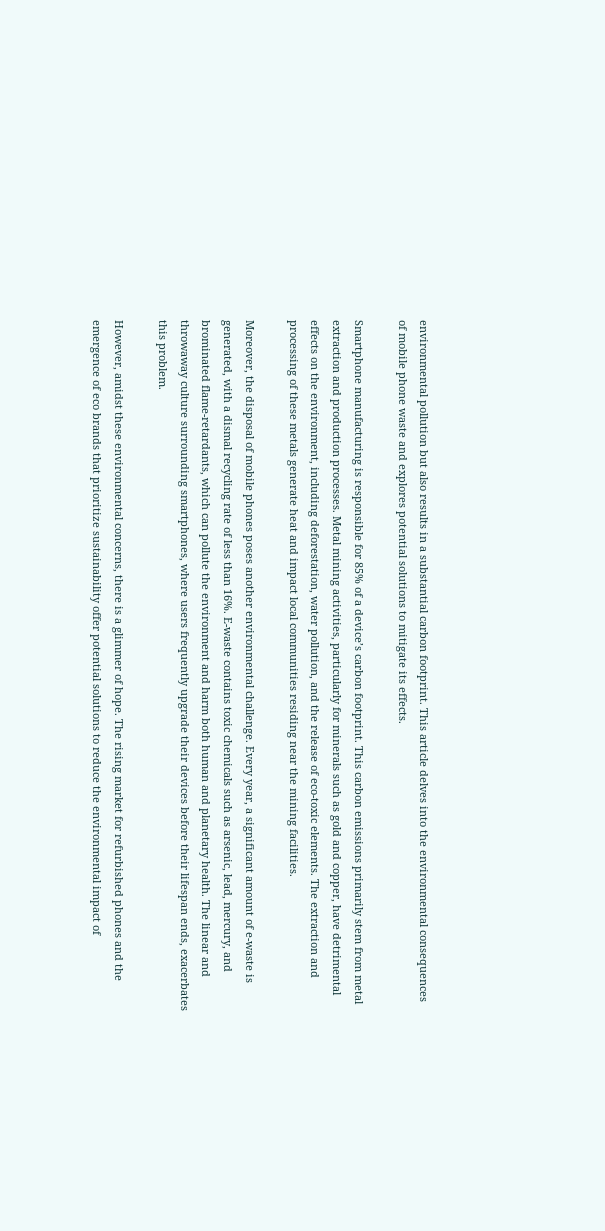environmental pollution but also results in a substantial carbon footprint. This article delves into the environmental consequences of mobile phone waste and explores potential solutions to mitigate its effects.

Smartphone manufacturing is responsible for 85% of a device’s carbon footprint. This carbon emissions primarily stem from metal extraction and production processes. Metal mining activities, particularly for minerals such as gold and copper, have detrimental effects on the environment, including deforestation, water pollution, and the release of eco-toxic elements. The extraction and processing of these metals generate heat and impact local communities residing near the mining facilities.

Moreover, the disposal of mobile phones poses another environmental challenge. Every year, a significant amount of e-waste is generated, with a dismal recycling rate of less than 16%. E-waste contains toxic chemicals such as arsenic, lead, mercury, and brominated flame-retardants, which can pollute the environment and harm both human and planetary health. The linear and throwaway culture surrounding smartphones, where users frequently upgrade their devices before their lifespan ends, exacerbates this problem.

However, amidst these environmental concerns, there is a glimmer of hope. The rising market for refurbished phones and the emergence of eco brands that prioritize sustainability offer potential solutions to reduce the environmental impact of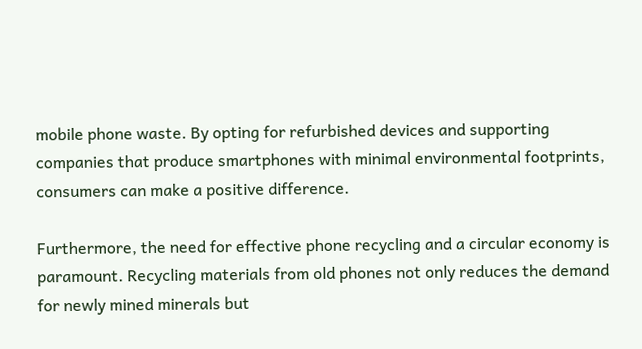mobile phone waste. By opting for refurbished devices and supporting companies that produce smartphones with minimal environmental footprints, consumers can make a positive difference.

Furthermore, the need for effective phone recycling and a circular economy is paramount. Recycling materials from old phones not only reduces the demand for newly mined minerals but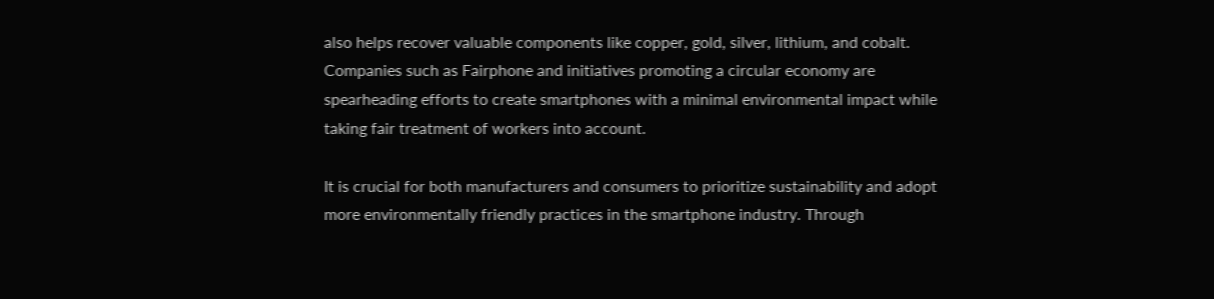also helps recover valuable components like copper, gold, silver, lithium, and cobalt. Companies such as Fairphone and initiatives promoting a circular economy are spearheading efforts to create smartphones with a minimal environmental impact while taking fair treatment of workers into account.

It is crucial for both manufacturers and consumers to prioritize sustainability and adopt more environmentally friendly practices in the smartphone industry. Through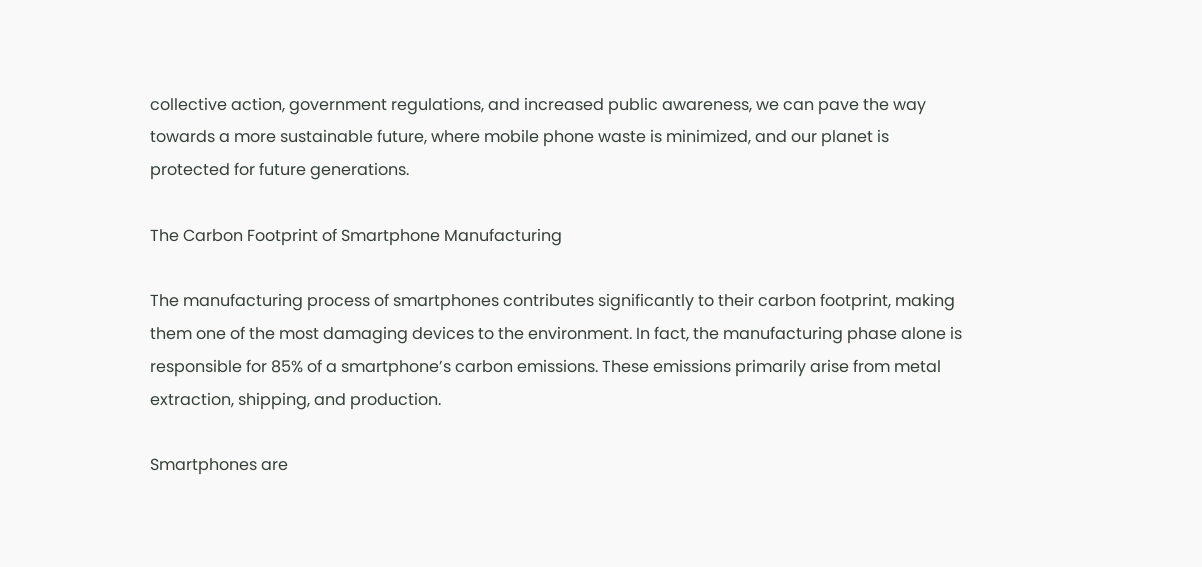collective action, government regulations, and increased public awareness, we can pave the way towards a more sustainable future, where mobile phone waste is minimized, and our planet is protected for future generations.

The Carbon Footprint of Smartphone Manufacturing

The manufacturing process of smartphones contributes significantly to their carbon footprint, making them one of the most damaging devices to the environment. In fact, the manufacturing phase alone is responsible for 85% of a smartphone’s carbon emissions. These emissions primarily arise from metal extraction, shipping, and production.

Smartphones are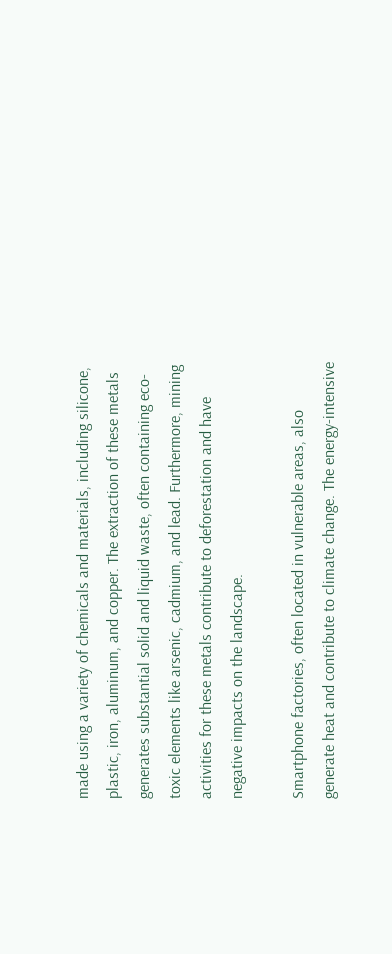made using a variety of chemicals and materials, including silicone, plastic, iron, aluminum, and copper. The extraction of these metals generates substantial solid and liquid waste, often containing eco-toxic elements like arsenic, cadmium, and lead. Furthermore, mining activities for these metals contribute to deforestation and have negative impacts on the landscape.

Smartphone factories, often located in vulnerable areas, also generate heat and contribute to climate change. The energy-intensive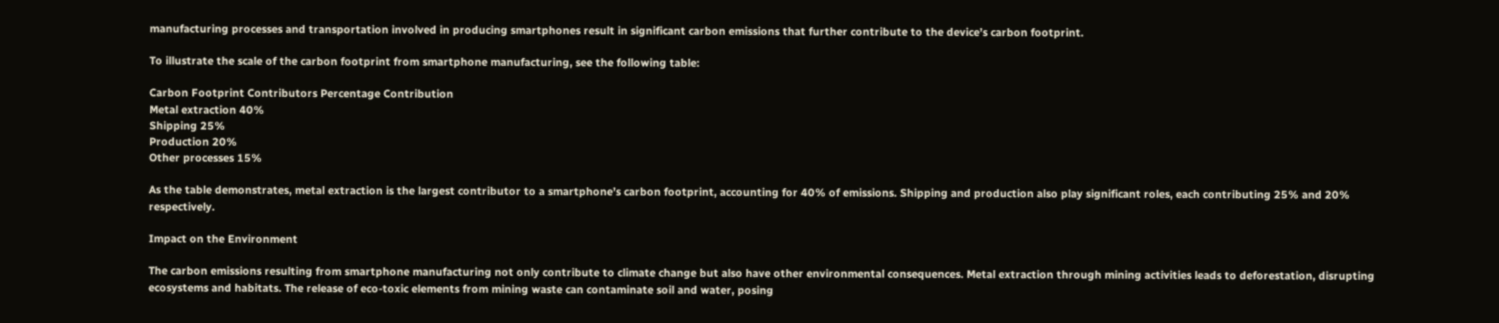manufacturing processes and transportation involved in producing smartphones result in significant carbon emissions that further contribute to the device’s carbon footprint.

To illustrate the scale of the carbon footprint from smartphone manufacturing, see the following table:

Carbon Footprint Contributors Percentage Contribution
Metal extraction 40%
Shipping 25%
Production 20%
Other processes 15%

As the table demonstrates, metal extraction is the largest contributor to a smartphone’s carbon footprint, accounting for 40% of emissions. Shipping and production also play significant roles, each contributing 25% and 20% respectively.

Impact on the Environment

The carbon emissions resulting from smartphone manufacturing not only contribute to climate change but also have other environmental consequences. Metal extraction through mining activities leads to deforestation, disrupting ecosystems and habitats. The release of eco-toxic elements from mining waste can contaminate soil and water, posing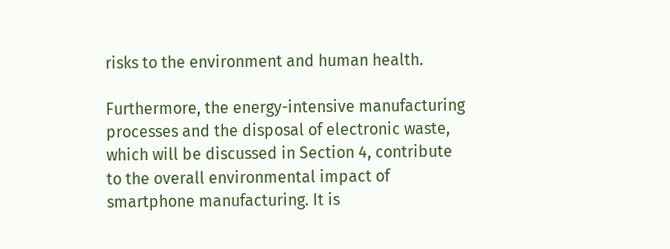risks to the environment and human health.

Furthermore, the energy-intensive manufacturing processes and the disposal of electronic waste, which will be discussed in Section 4, contribute to the overall environmental impact of smartphone manufacturing. It is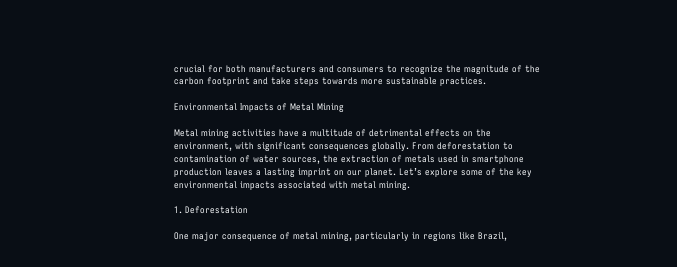crucial for both manufacturers and consumers to recognize the magnitude of the carbon footprint and take steps towards more sustainable practices.

Environmental Impacts of Metal Mining

Metal mining activities have a multitude of detrimental effects on the environment, with significant consequences globally. From deforestation to contamination of water sources, the extraction of metals used in smartphone production leaves a lasting imprint on our planet. Let’s explore some of the key environmental impacts associated with metal mining.

1. Deforestation

One major consequence of metal mining, particularly in regions like Brazil,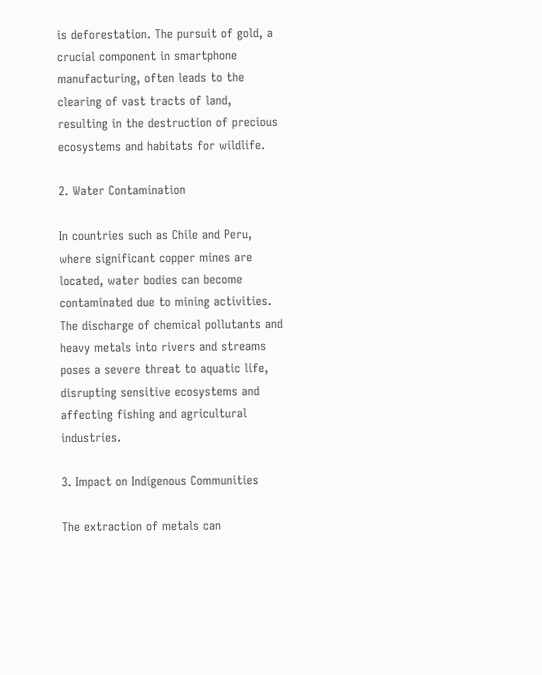is deforestation. The pursuit of gold, a crucial component in smartphone manufacturing, often leads to the clearing of vast tracts of land, resulting in the destruction of precious ecosystems and habitats for wildlife.

2. Water Contamination

In countries such as Chile and Peru, where significant copper mines are located, water bodies can become contaminated due to mining activities. The discharge of chemical pollutants and heavy metals into rivers and streams poses a severe threat to aquatic life, disrupting sensitive ecosystems and affecting fishing and agricultural industries.

3. Impact on Indigenous Communities

The extraction of metals can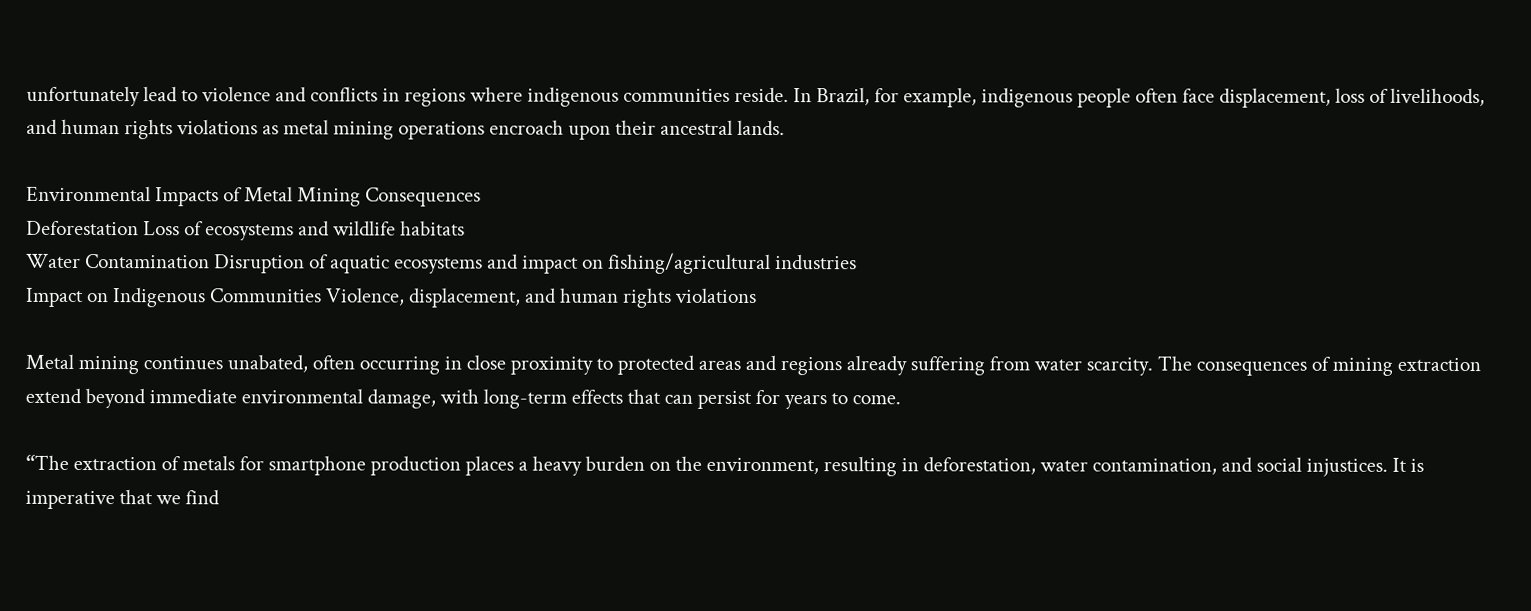unfortunately lead to violence and conflicts in regions where indigenous communities reside. In Brazil, for example, indigenous people often face displacement, loss of livelihoods, and human rights violations as metal mining operations encroach upon their ancestral lands.

Environmental Impacts of Metal Mining Consequences
Deforestation Loss of ecosystems and wildlife habitats
Water Contamination Disruption of aquatic ecosystems and impact on fishing/agricultural industries
Impact on Indigenous Communities Violence, displacement, and human rights violations

Metal mining continues unabated, often occurring in close proximity to protected areas and regions already suffering from water scarcity. The consequences of mining extraction extend beyond immediate environmental damage, with long-term effects that can persist for years to come.

“The extraction of metals for smartphone production places a heavy burden on the environment, resulting in deforestation, water contamination, and social injustices. It is imperative that we find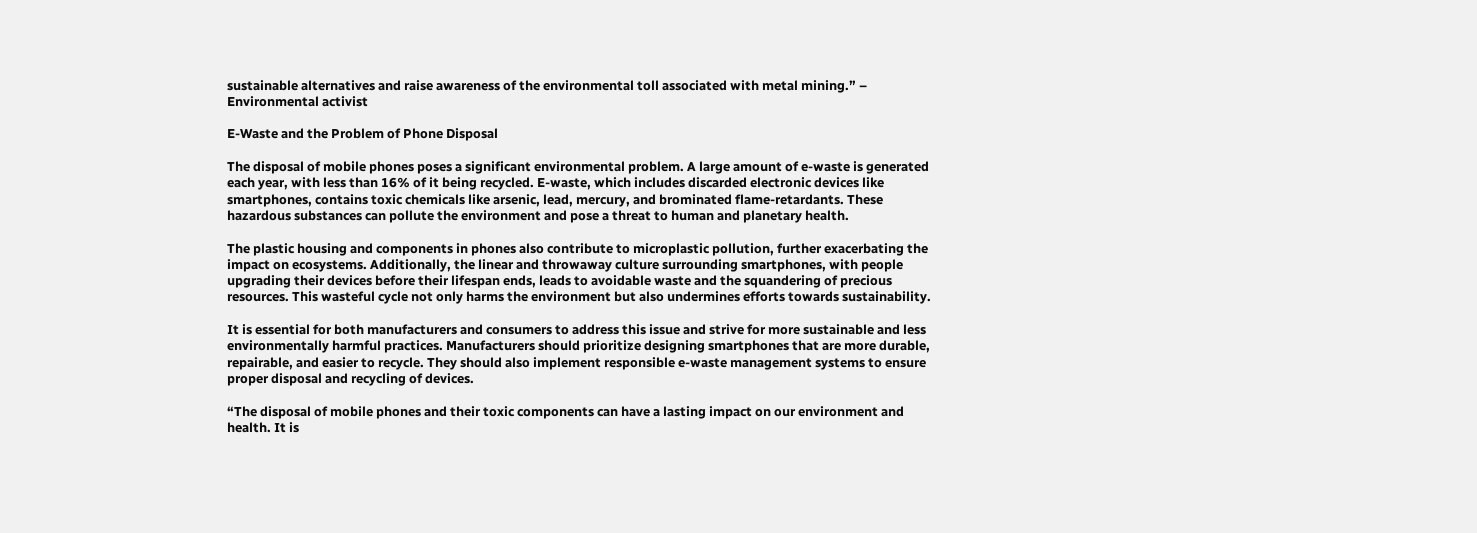sustainable alternatives and raise awareness of the environmental toll associated with metal mining.” – Environmental activist

E-Waste and the Problem of Phone Disposal

The disposal of mobile phones poses a significant environmental problem. A large amount of e-waste is generated each year, with less than 16% of it being recycled. E-waste, which includes discarded electronic devices like smartphones, contains toxic chemicals like arsenic, lead, mercury, and brominated flame-retardants. These hazardous substances can pollute the environment and pose a threat to human and planetary health.

The plastic housing and components in phones also contribute to microplastic pollution, further exacerbating the impact on ecosystems. Additionally, the linear and throwaway culture surrounding smartphones, with people upgrading their devices before their lifespan ends, leads to avoidable waste and the squandering of precious resources. This wasteful cycle not only harms the environment but also undermines efforts towards sustainability.

It is essential for both manufacturers and consumers to address this issue and strive for more sustainable and less environmentally harmful practices. Manufacturers should prioritize designing smartphones that are more durable, repairable, and easier to recycle. They should also implement responsible e-waste management systems to ensure proper disposal and recycling of devices.

“The disposal of mobile phones and their toxic components can have a lasting impact on our environment and health. It is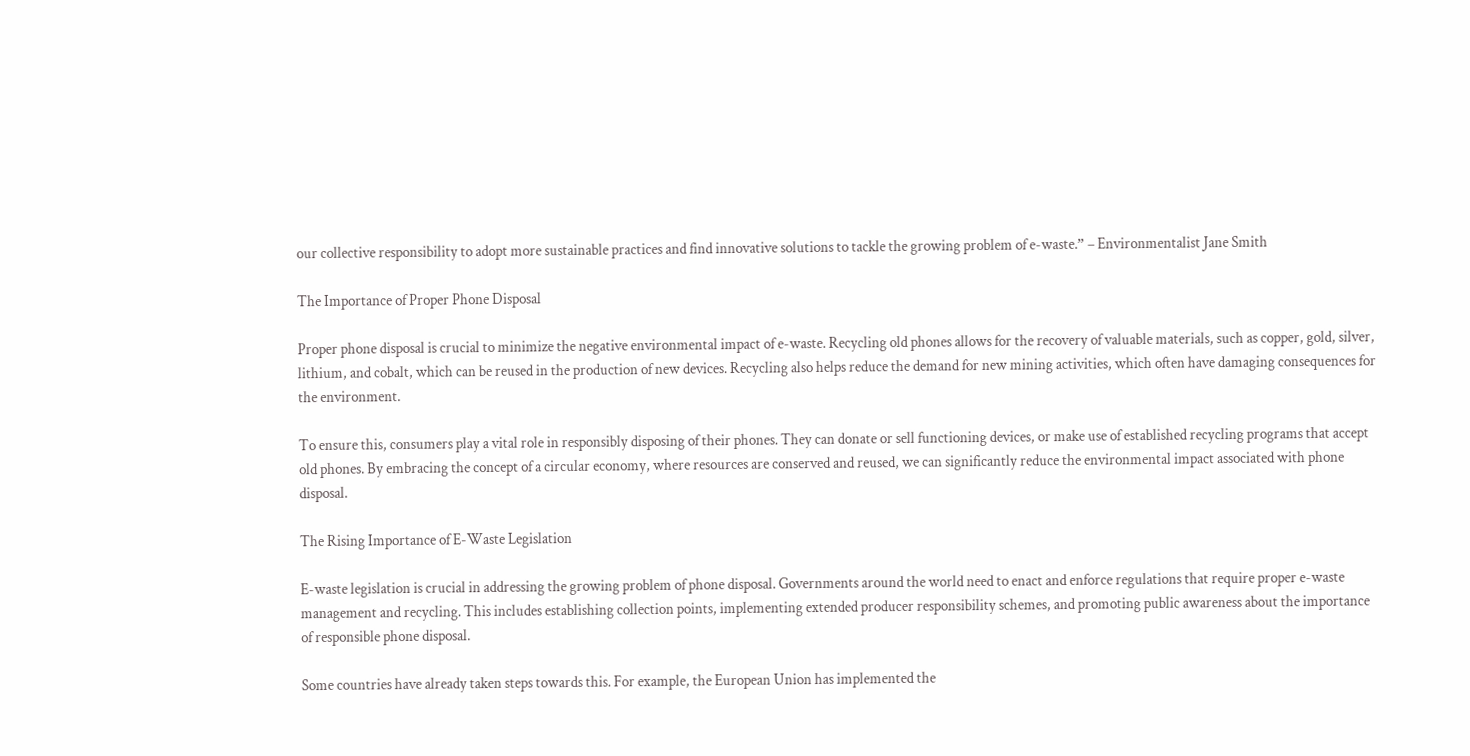our collective responsibility to adopt more sustainable practices and find innovative solutions to tackle the growing problem of e-waste.” – Environmentalist Jane Smith

The Importance of Proper Phone Disposal

Proper phone disposal is crucial to minimize the negative environmental impact of e-waste. Recycling old phones allows for the recovery of valuable materials, such as copper, gold, silver, lithium, and cobalt, which can be reused in the production of new devices. Recycling also helps reduce the demand for new mining activities, which often have damaging consequences for the environment.

To ensure this, consumers play a vital role in responsibly disposing of their phones. They can donate or sell functioning devices, or make use of established recycling programs that accept old phones. By embracing the concept of a circular economy, where resources are conserved and reused, we can significantly reduce the environmental impact associated with phone disposal.

The Rising Importance of E-Waste Legislation

E-waste legislation is crucial in addressing the growing problem of phone disposal. Governments around the world need to enact and enforce regulations that require proper e-waste management and recycling. This includes establishing collection points, implementing extended producer responsibility schemes, and promoting public awareness about the importance of responsible phone disposal.

Some countries have already taken steps towards this. For example, the European Union has implemented the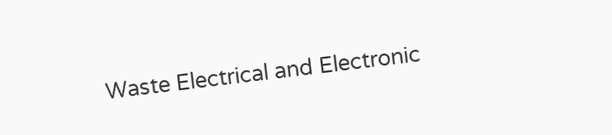Waste Electrical and Electronic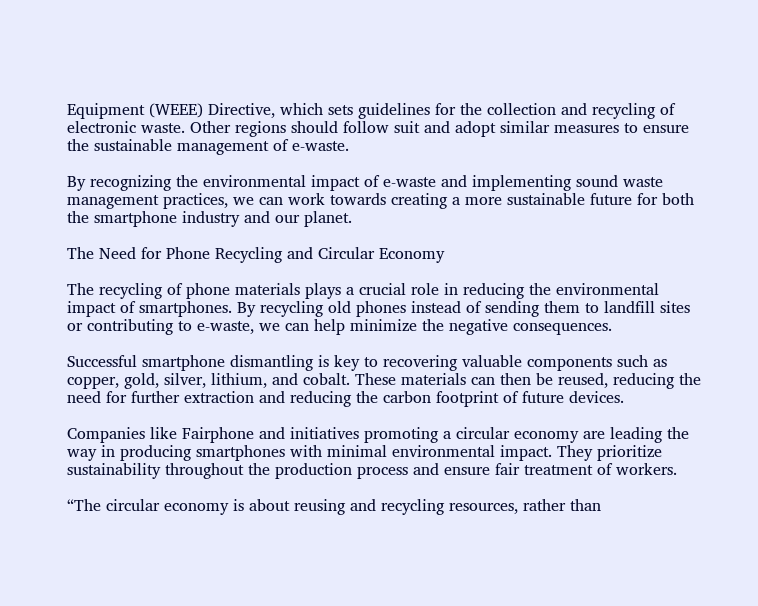Equipment (WEEE) Directive, which sets guidelines for the collection and recycling of electronic waste. Other regions should follow suit and adopt similar measures to ensure the sustainable management of e-waste.

By recognizing the environmental impact of e-waste and implementing sound waste management practices, we can work towards creating a more sustainable future for both the smartphone industry and our planet.

The Need for Phone Recycling and Circular Economy

The recycling of phone materials plays a crucial role in reducing the environmental impact of smartphones. By recycling old phones instead of sending them to landfill sites or contributing to e-waste, we can help minimize the negative consequences.

Successful smartphone dismantling is key to recovering valuable components such as copper, gold, silver, lithium, and cobalt. These materials can then be reused, reducing the need for further extraction and reducing the carbon footprint of future devices.

Companies like Fairphone and initiatives promoting a circular economy are leading the way in producing smartphones with minimal environmental impact. They prioritize sustainability throughout the production process and ensure fair treatment of workers.

“The circular economy is about reusing and recycling resources, rather than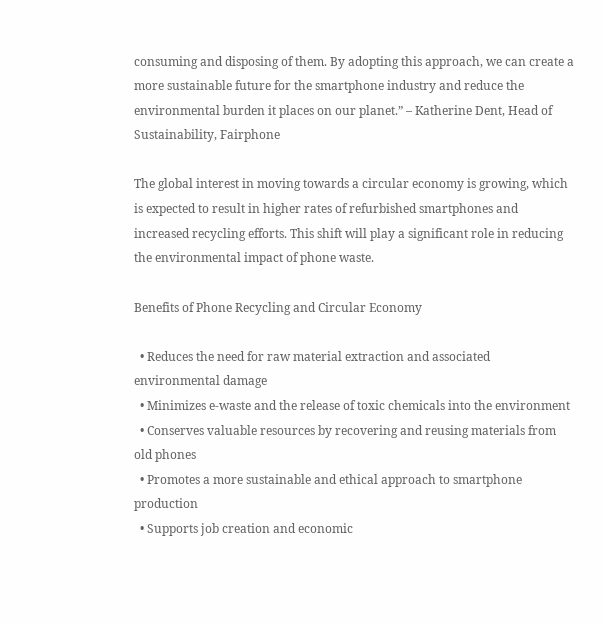consuming and disposing of them. By adopting this approach, we can create a more sustainable future for the smartphone industry and reduce the environmental burden it places on our planet.” – Katherine Dent, Head of Sustainability, Fairphone

The global interest in moving towards a circular economy is growing, which is expected to result in higher rates of refurbished smartphones and increased recycling efforts. This shift will play a significant role in reducing the environmental impact of phone waste.

Benefits of Phone Recycling and Circular Economy

  • Reduces the need for raw material extraction and associated environmental damage
  • Minimizes e-waste and the release of toxic chemicals into the environment
  • Conserves valuable resources by recovering and reusing materials from old phones
  • Promotes a more sustainable and ethical approach to smartphone production
  • Supports job creation and economic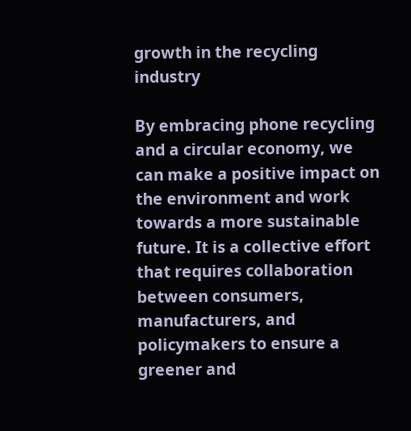growth in the recycling industry

By embracing phone recycling and a circular economy, we can make a positive impact on the environment and work towards a more sustainable future. It is a collective effort that requires collaboration between consumers, manufacturers, and policymakers to ensure a greener and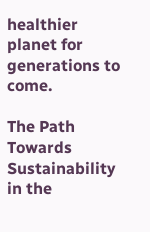healthier planet for generations to come.

The Path Towards Sustainability in the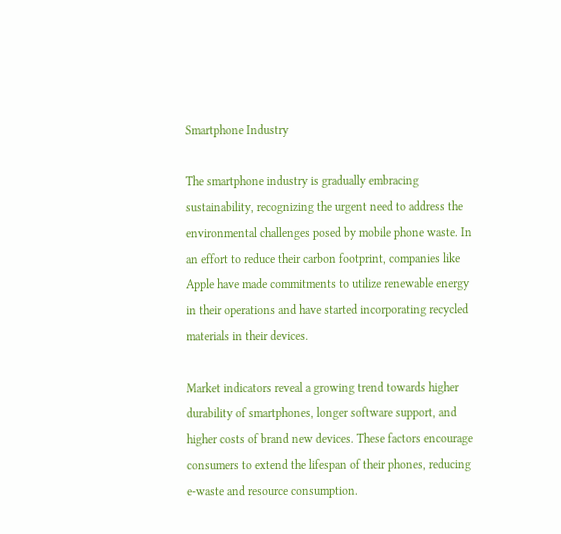Smartphone Industry

The smartphone industry is gradually embracing sustainability, recognizing the urgent need to address the environmental challenges posed by mobile phone waste. In an effort to reduce their carbon footprint, companies like Apple have made commitments to utilize renewable energy in their operations and have started incorporating recycled materials in their devices.

Market indicators reveal a growing trend towards higher durability of smartphones, longer software support, and higher costs of brand new devices. These factors encourage consumers to extend the lifespan of their phones, reducing e-waste and resource consumption.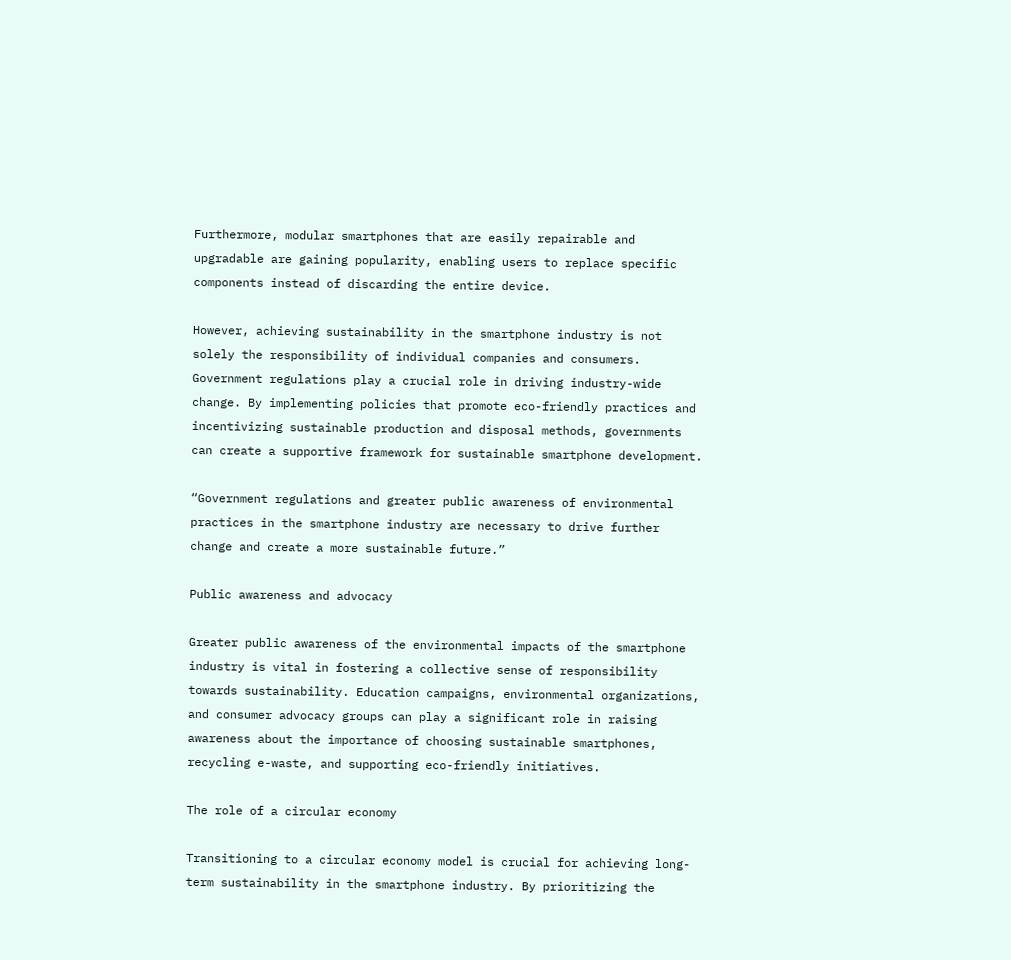Furthermore, modular smartphones that are easily repairable and upgradable are gaining popularity, enabling users to replace specific components instead of discarding the entire device.

However, achieving sustainability in the smartphone industry is not solely the responsibility of individual companies and consumers. Government regulations play a crucial role in driving industry-wide change. By implementing policies that promote eco-friendly practices and incentivizing sustainable production and disposal methods, governments can create a supportive framework for sustainable smartphone development.

“Government regulations and greater public awareness of environmental practices in the smartphone industry are necessary to drive further change and create a more sustainable future.”

Public awareness and advocacy

Greater public awareness of the environmental impacts of the smartphone industry is vital in fostering a collective sense of responsibility towards sustainability. Education campaigns, environmental organizations, and consumer advocacy groups can play a significant role in raising awareness about the importance of choosing sustainable smartphones, recycling e-waste, and supporting eco-friendly initiatives.

The role of a circular economy

Transitioning to a circular economy model is crucial for achieving long-term sustainability in the smartphone industry. By prioritizing the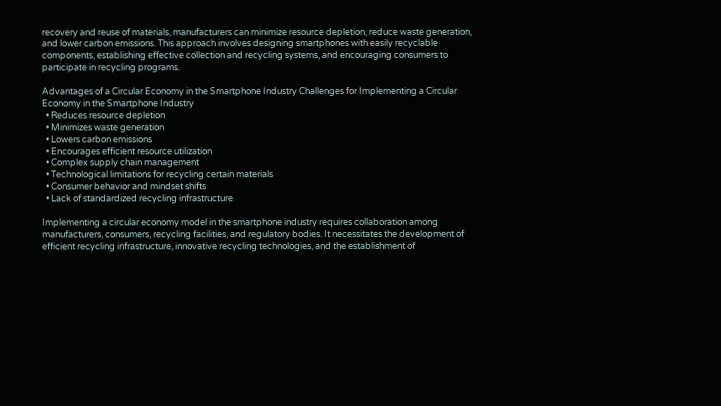recovery and reuse of materials, manufacturers can minimize resource depletion, reduce waste generation, and lower carbon emissions. This approach involves designing smartphones with easily recyclable components, establishing effective collection and recycling systems, and encouraging consumers to participate in recycling programs.

Advantages of a Circular Economy in the Smartphone Industry Challenges for Implementing a Circular Economy in the Smartphone Industry
  • Reduces resource depletion
  • Minimizes waste generation
  • Lowers carbon emissions
  • Encourages efficient resource utilization
  • Complex supply chain management
  • Technological limitations for recycling certain materials
  • Consumer behavior and mindset shifts
  • Lack of standardized recycling infrastructure

Implementing a circular economy model in the smartphone industry requires collaboration among manufacturers, consumers, recycling facilities, and regulatory bodies. It necessitates the development of efficient recycling infrastructure, innovative recycling technologies, and the establishment of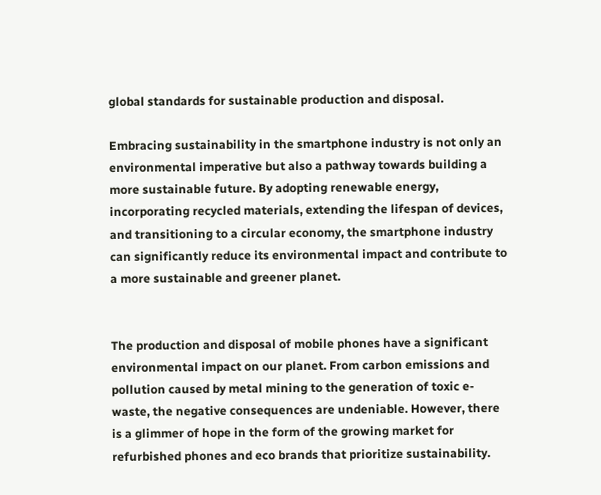global standards for sustainable production and disposal.

Embracing sustainability in the smartphone industry is not only an environmental imperative but also a pathway towards building a more sustainable future. By adopting renewable energy, incorporating recycled materials, extending the lifespan of devices, and transitioning to a circular economy, the smartphone industry can significantly reduce its environmental impact and contribute to a more sustainable and greener planet.


The production and disposal of mobile phones have a significant environmental impact on our planet. From carbon emissions and pollution caused by metal mining to the generation of toxic e-waste, the negative consequences are undeniable. However, there is a glimmer of hope in the form of the growing market for refurbished phones and eco brands that prioritize sustainability.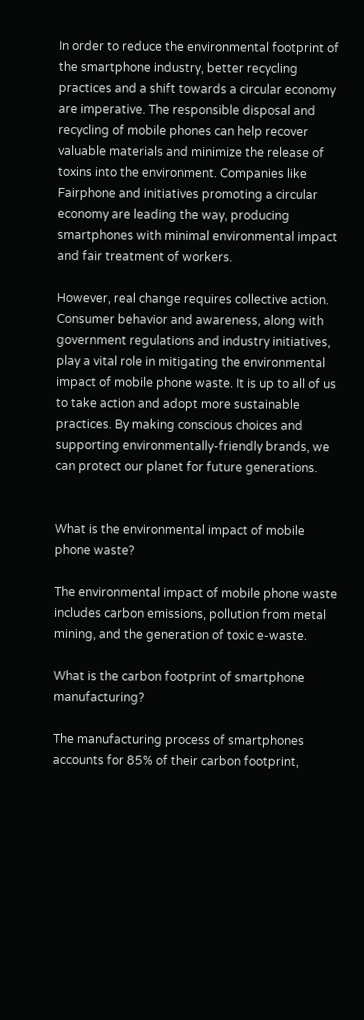In order to reduce the environmental footprint of the smartphone industry, better recycling practices and a shift towards a circular economy are imperative. The responsible disposal and recycling of mobile phones can help recover valuable materials and minimize the release of toxins into the environment. Companies like Fairphone and initiatives promoting a circular economy are leading the way, producing smartphones with minimal environmental impact and fair treatment of workers.

However, real change requires collective action. Consumer behavior and awareness, along with government regulations and industry initiatives, play a vital role in mitigating the environmental impact of mobile phone waste. It is up to all of us to take action and adopt more sustainable practices. By making conscious choices and supporting environmentally-friendly brands, we can protect our planet for future generations.


What is the environmental impact of mobile phone waste?

The environmental impact of mobile phone waste includes carbon emissions, pollution from metal mining, and the generation of toxic e-waste.

What is the carbon footprint of smartphone manufacturing?

The manufacturing process of smartphones accounts for 85% of their carbon footprint,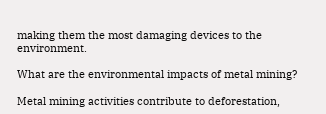making them the most damaging devices to the environment.

What are the environmental impacts of metal mining?

Metal mining activities contribute to deforestation,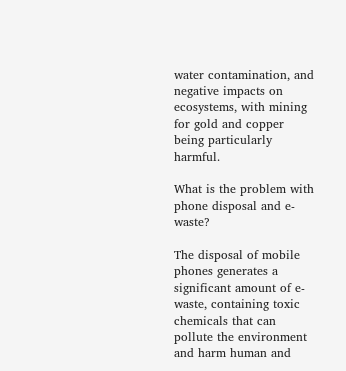water contamination, and negative impacts on ecosystems, with mining for gold and copper being particularly harmful.

What is the problem with phone disposal and e-waste?

The disposal of mobile phones generates a significant amount of e-waste, containing toxic chemicals that can pollute the environment and harm human and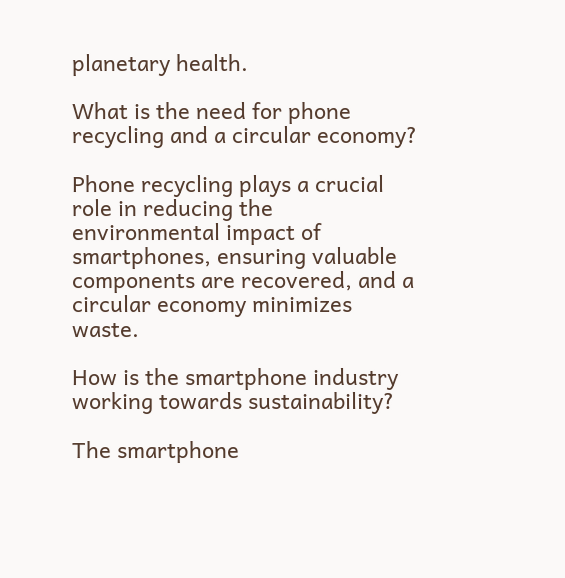planetary health.

What is the need for phone recycling and a circular economy?

Phone recycling plays a crucial role in reducing the environmental impact of smartphones, ensuring valuable components are recovered, and a circular economy minimizes waste.

How is the smartphone industry working towards sustainability?

The smartphone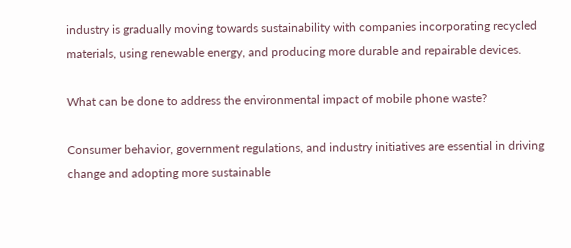industry is gradually moving towards sustainability with companies incorporating recycled materials, using renewable energy, and producing more durable and repairable devices.

What can be done to address the environmental impact of mobile phone waste?

Consumer behavior, government regulations, and industry initiatives are essential in driving change and adopting more sustainable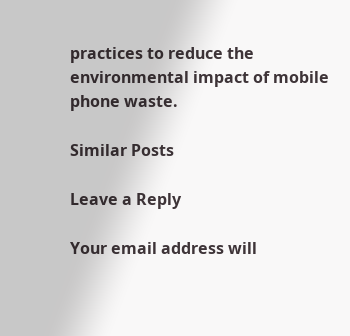practices to reduce the environmental impact of mobile phone waste.

Similar Posts

Leave a Reply

Your email address will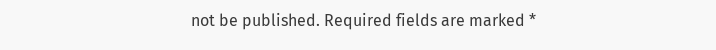not be published. Required fields are marked *